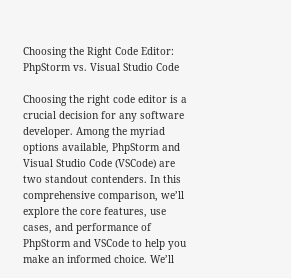Choosing the Right Code Editor: PhpStorm vs. Visual Studio Code

Choosing the right code editor is a crucial decision for any software developer. Among the myriad options available, PhpStorm and Visual Studio Code (VSCode) are two standout contenders. In this comprehensive comparison, we’ll explore the core features, use cases, and performance of PhpStorm and VSCode to help you make an informed choice. We’ll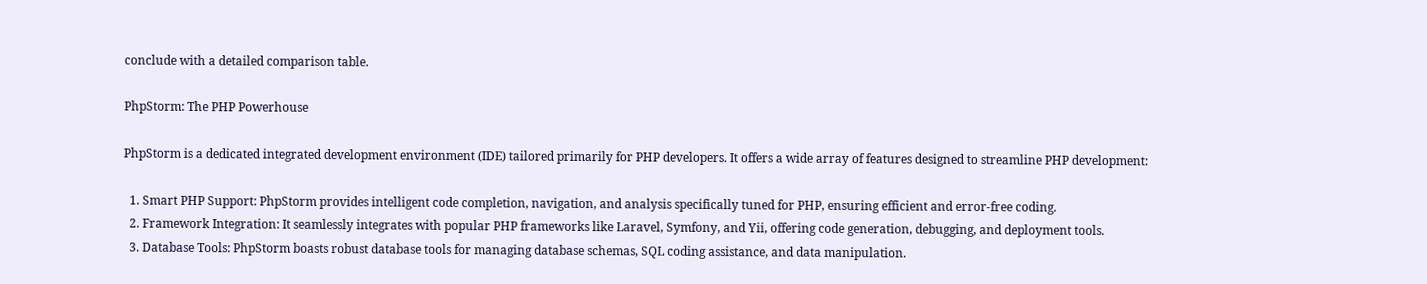conclude with a detailed comparison table.

PhpStorm: The PHP Powerhouse

PhpStorm is a dedicated integrated development environment (IDE) tailored primarily for PHP developers. It offers a wide array of features designed to streamline PHP development:

  1. Smart PHP Support: PhpStorm provides intelligent code completion, navigation, and analysis specifically tuned for PHP, ensuring efficient and error-free coding.
  2. Framework Integration: It seamlessly integrates with popular PHP frameworks like Laravel, Symfony, and Yii, offering code generation, debugging, and deployment tools.
  3. Database Tools: PhpStorm boasts robust database tools for managing database schemas, SQL coding assistance, and data manipulation.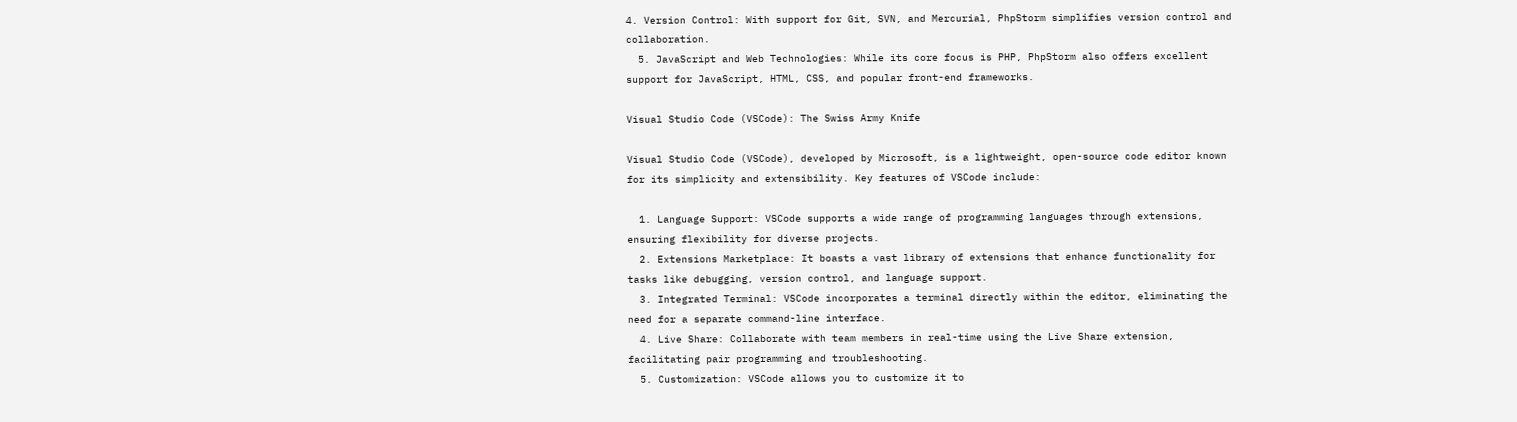4. Version Control: With support for Git, SVN, and Mercurial, PhpStorm simplifies version control and collaboration.
  5. JavaScript and Web Technologies: While its core focus is PHP, PhpStorm also offers excellent support for JavaScript, HTML, CSS, and popular front-end frameworks.

Visual Studio Code (VSCode): The Swiss Army Knife

Visual Studio Code (VSCode), developed by Microsoft, is a lightweight, open-source code editor known for its simplicity and extensibility. Key features of VSCode include:

  1. Language Support: VSCode supports a wide range of programming languages through extensions, ensuring flexibility for diverse projects.
  2. Extensions Marketplace: It boasts a vast library of extensions that enhance functionality for tasks like debugging, version control, and language support.
  3. Integrated Terminal: VSCode incorporates a terminal directly within the editor, eliminating the need for a separate command-line interface.
  4. Live Share: Collaborate with team members in real-time using the Live Share extension, facilitating pair programming and troubleshooting.
  5. Customization: VSCode allows you to customize it to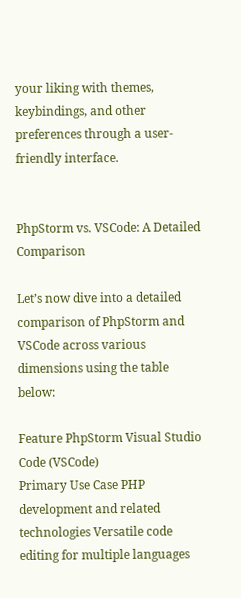your liking with themes, keybindings, and other preferences through a user-friendly interface.


PhpStorm vs. VSCode: A Detailed Comparison

Let’s now dive into a detailed comparison of PhpStorm and VSCode across various dimensions using the table below:

Feature PhpStorm Visual Studio Code (VSCode)
Primary Use Case PHP development and related technologies Versatile code editing for multiple languages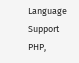Language Support PHP,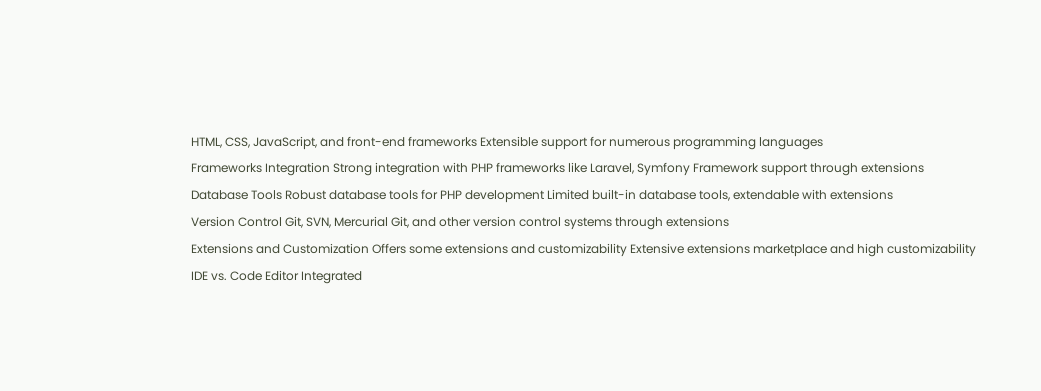HTML, CSS, JavaScript, and front-end frameworks Extensible support for numerous programming languages
Frameworks Integration Strong integration with PHP frameworks like Laravel, Symfony Framework support through extensions
Database Tools Robust database tools for PHP development Limited built-in database tools, extendable with extensions
Version Control Git, SVN, Mercurial Git, and other version control systems through extensions
Extensions and Customization Offers some extensions and customizability Extensive extensions marketplace and high customizability
IDE vs. Code Editor Integrated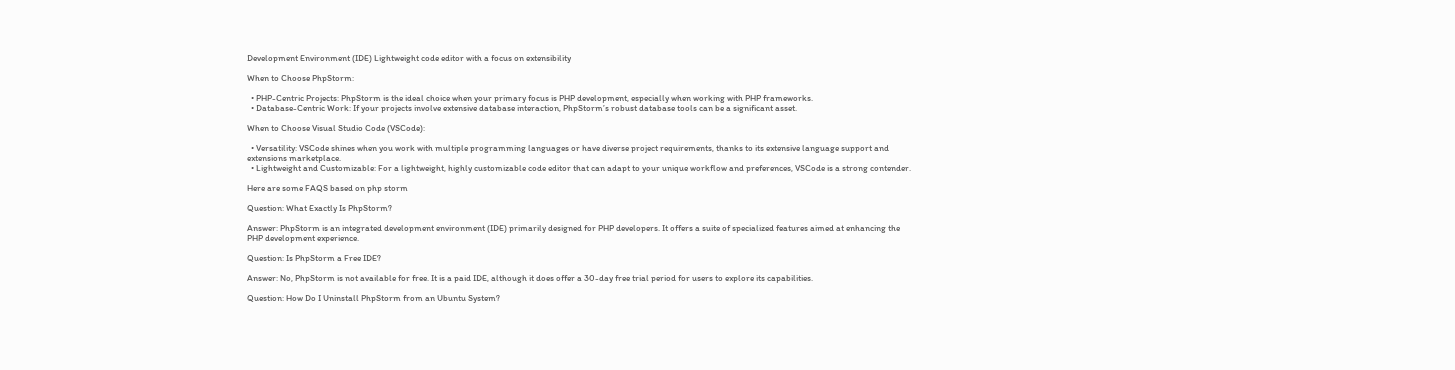Development Environment (IDE) Lightweight code editor with a focus on extensibility

When to Choose PhpStorm:

  • PHP-Centric Projects: PhpStorm is the ideal choice when your primary focus is PHP development, especially when working with PHP frameworks.
  • Database-Centric Work: If your projects involve extensive database interaction, PhpStorm’s robust database tools can be a significant asset.

When to Choose Visual Studio Code (VSCode):

  • Versatility: VSCode shines when you work with multiple programming languages or have diverse project requirements, thanks to its extensive language support and extensions marketplace.
  • Lightweight and Customizable: For a lightweight, highly customizable code editor that can adapt to your unique workflow and preferences, VSCode is a strong contender.

Here are some FAQS based on php storm

Question: What Exactly Is PhpStorm?

Answer: PhpStorm is an integrated development environment (IDE) primarily designed for PHP developers. It offers a suite of specialized features aimed at enhancing the PHP development experience.

Question: Is PhpStorm a Free IDE?

Answer: No, PhpStorm is not available for free. It is a paid IDE, although it does offer a 30-day free trial period for users to explore its capabilities.

Question: How Do I Uninstall PhpStorm from an Ubuntu System?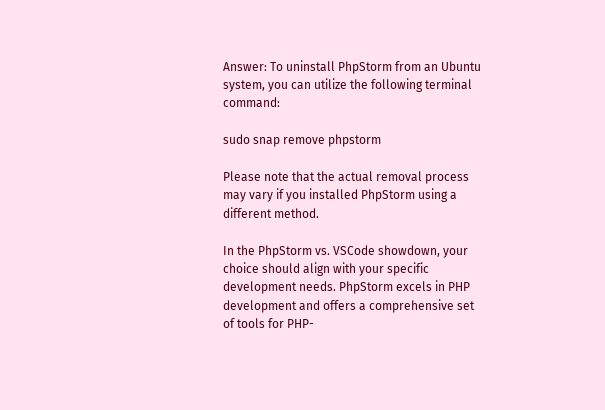Answer: To uninstall PhpStorm from an Ubuntu system, you can utilize the following terminal command:

sudo snap remove phpstorm

Please note that the actual removal process may vary if you installed PhpStorm using a different method.

In the PhpStorm vs. VSCode showdown, your choice should align with your specific development needs. PhpStorm excels in PHP development and offers a comprehensive set of tools for PHP-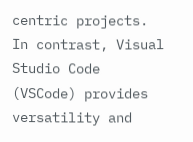centric projects. In contrast, Visual Studio Code (VSCode) provides versatility and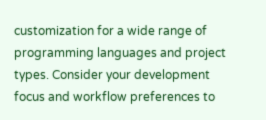customization for a wide range of programming languages and project types. Consider your development focus and workflow preferences to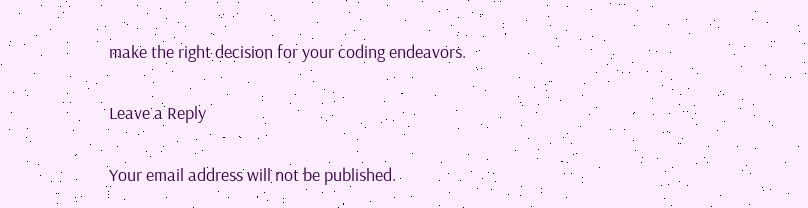make the right decision for your coding endeavors.

Leave a Reply

Your email address will not be published.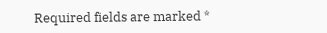Required fields are marked *